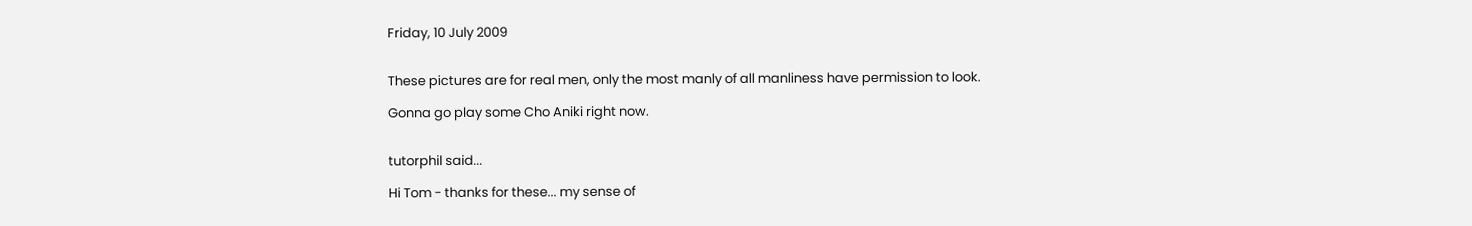Friday, 10 July 2009


These pictures are for real men, only the most manly of all manliness have permission to look.

Gonna go play some Cho Aniki right now.


tutorphil said...

Hi Tom - thanks for these... my sense of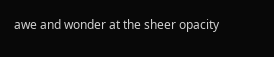awe and wonder at the sheer opacity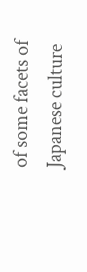of some facets of Japanese culture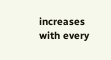increases with every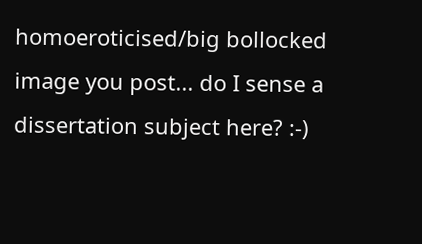homoeroticised/big bollocked image you post... do I sense a dissertation subject here? :-)